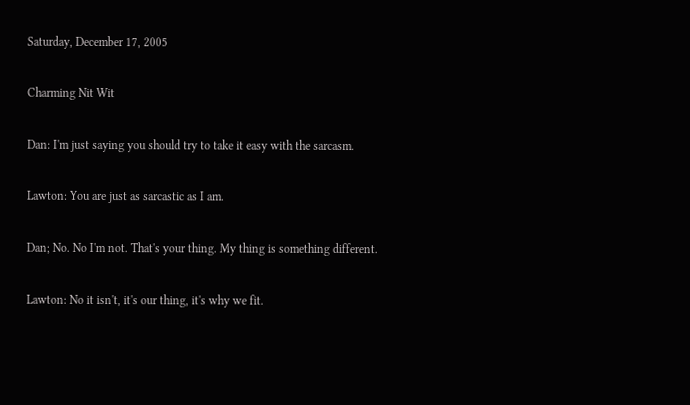Saturday, December 17, 2005

Charming Nit Wit

Dan: I'm just saying you should try to take it easy with the sarcasm.

Lawton: You are just as sarcastic as I am.

Dan; No. No I'm not. That's your thing. My thing is something different.

Lawton: No it isn't, it's our thing, it's why we fit.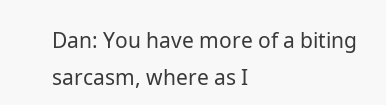Dan: You have more of a biting sarcasm, where as I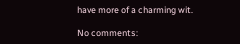have more of a charming wit.

No comments: